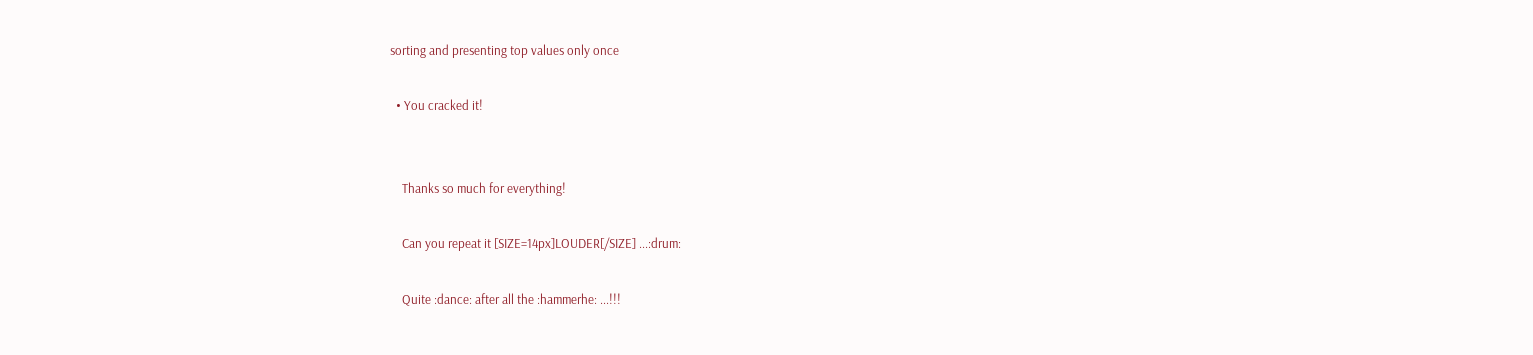sorting and presenting top values only once

  • You cracked it!


    Thanks so much for everything!

    Can you repeat it [SIZE=14px]LOUDER[/SIZE] ...:drum:

    Quite :dance: after all the :hammerhe: ...!!!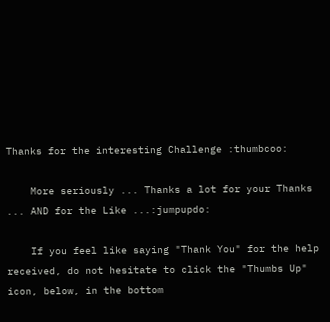Thanks for the interesting Challenge :thumbcoo:

    More seriously ... Thanks a lot for your Thanks ... AND for the Like ...:jumpupdo:

    If you feel like saying "Thank You" for the help received, do not hesitate to click the "Thumbs Up" icon, below, in the bottom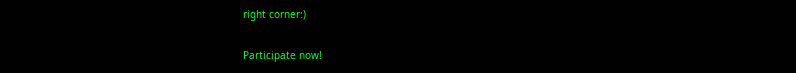right corner:)

Participate now!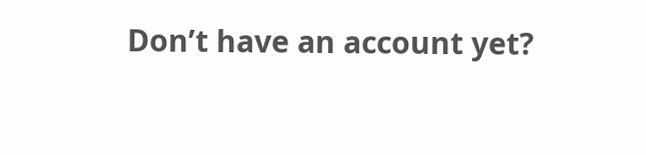Don’t have an account yet?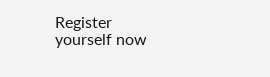Register yourself now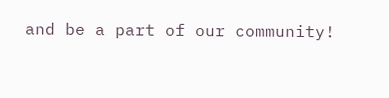and be a part of our community!